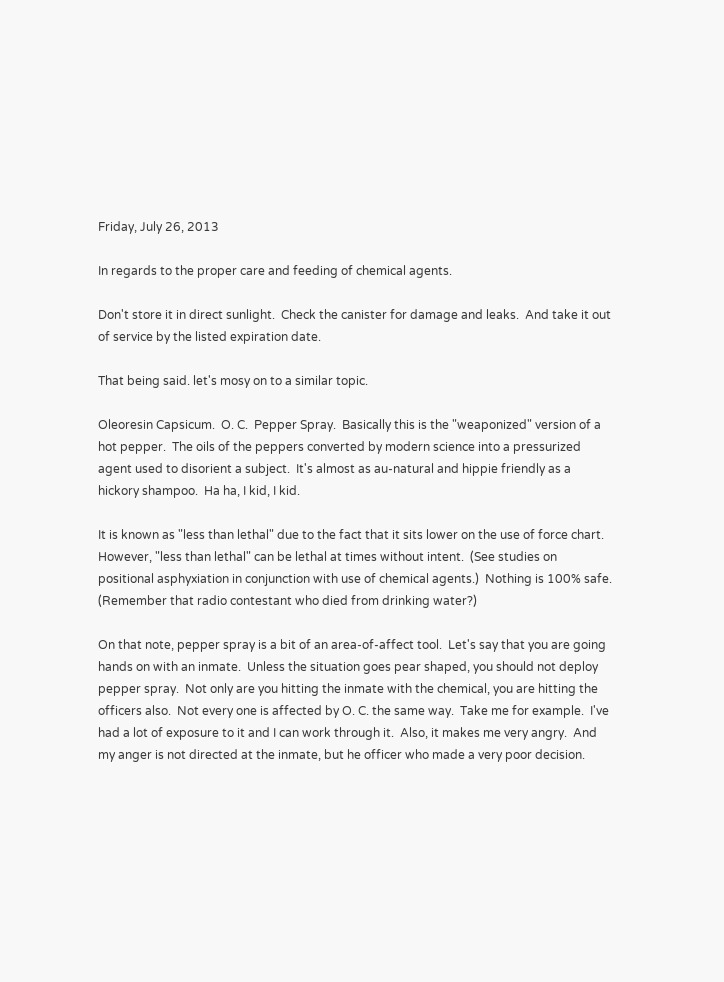Friday, July 26, 2013

In regards to the proper care and feeding of chemical agents.

Don't store it in direct sunlight.  Check the canister for damage and leaks.  And take it out of service by the listed expiration date.

That being said. let's mosy on to a similar topic.

Oleoresin Capsicum.  O. C.  Pepper Spray.  Basically this is the "weaponized" version of a hot pepper.  The oils of the peppers converted by modern science into a pressurized agent used to disorient a subject.  It's almost as au-natural and hippie friendly as a hickory shampoo.  Ha ha, I kid, I kid.

It is known as "less than lethal" due to the fact that it sits lower on the use of force chart.  However, "less than lethal" can be lethal at times without intent.  (See studies on positional asphyxiation in conjunction with use of chemical agents.)  Nothing is 100% safe.  (Remember that radio contestant who died from drinking water?)

On that note, pepper spray is a bit of an area-of-affect tool.  Let's say that you are going hands on with an inmate.  Unless the situation goes pear shaped, you should not deploy pepper spray.  Not only are you hitting the inmate with the chemical, you are hitting the officers also.  Not every one is affected by O. C. the same way.  Take me for example.  I've had a lot of exposure to it and I can work through it.  Also, it makes me very angry.  And my anger is not directed at the inmate, but he officer who made a very poor decision.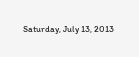Saturday, July 13, 2013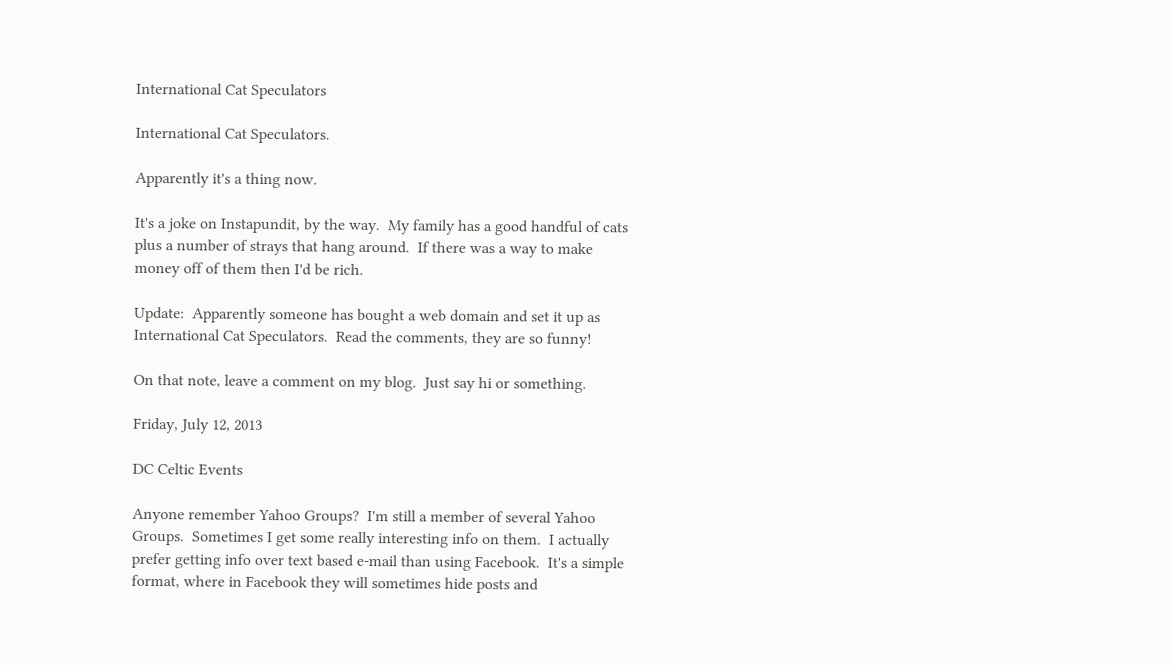International Cat Speculators

International Cat Speculators.

Apparently it's a thing now.

It's a joke on Instapundit, by the way.  My family has a good handful of cats plus a number of strays that hang around.  If there was a way to make money off of them then I'd be rich.

Update:  Apparently someone has bought a web domain and set it up as International Cat Speculators.  Read the comments, they are so funny!

On that note, leave a comment on my blog.  Just say hi or something.

Friday, July 12, 2013

DC Celtic Events

Anyone remember Yahoo Groups?  I'm still a member of several Yahoo Groups.  Sometimes I get some really interesting info on them.  I actually prefer getting info over text based e-mail than using Facebook.  It's a simple format, where in Facebook they will sometimes hide posts and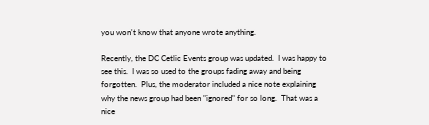you won't know that anyone wrote anything.

Recently, the DC Cetlic Events group was updated.  I was happy to see this.  I was so used to the groups fading away and being forgotten.  Plus, the moderator included a nice note explaining why the news group had been "ignored" for so long.  That was a nice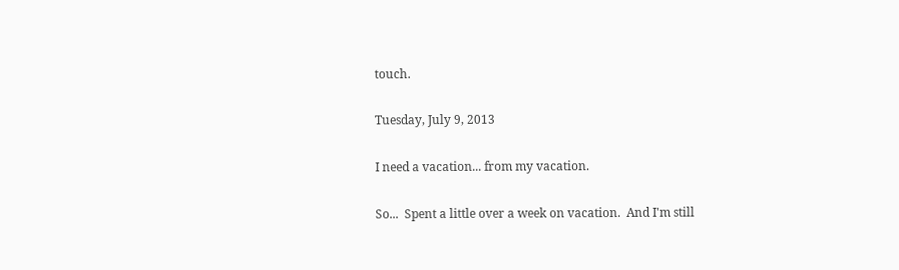touch.

Tuesday, July 9, 2013

I need a vacation... from my vacation.

So...  Spent a little over a week on vacation.  And I'm still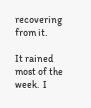recovering from it.

It rained most of the week.  I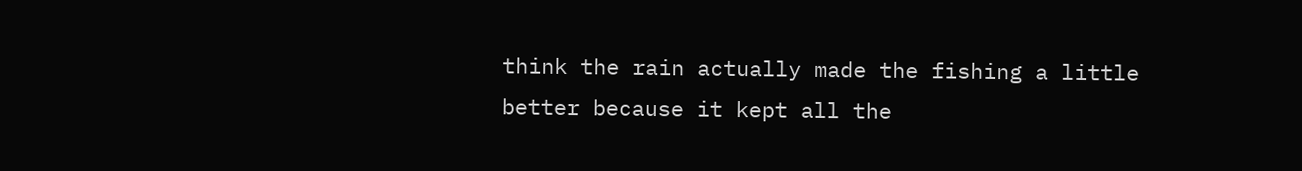think the rain actually made the fishing a little better because it kept all the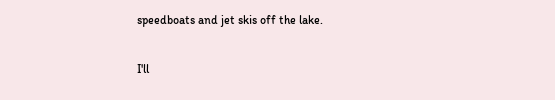speedboats and jet skis off the lake.

I'll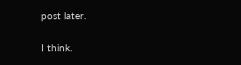post later.

I think.